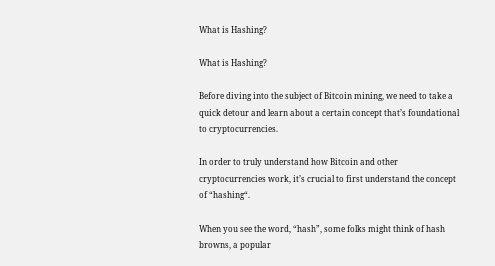What is Hashing?

What is Hashing?

Before diving into the subject of Bitcoin mining, we need to take a quick detour and learn about a certain concept that’s foundational to cryptocurrencies.

In order to truly understand how Bitcoin and other cryptocurrencies work, it’s crucial to first understand the concept of “hashing“.

When you see the word, “hash”, some folks might think of hash browns, a popular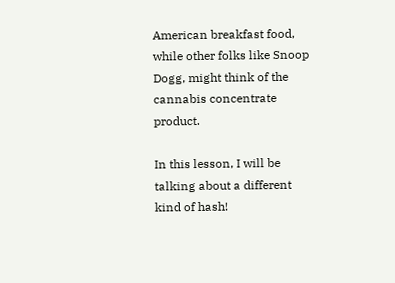American breakfast food, while other folks like Snoop Dogg, might think of the cannabis concentrate product.

In this lesson, I will be talking about a different kind of hash!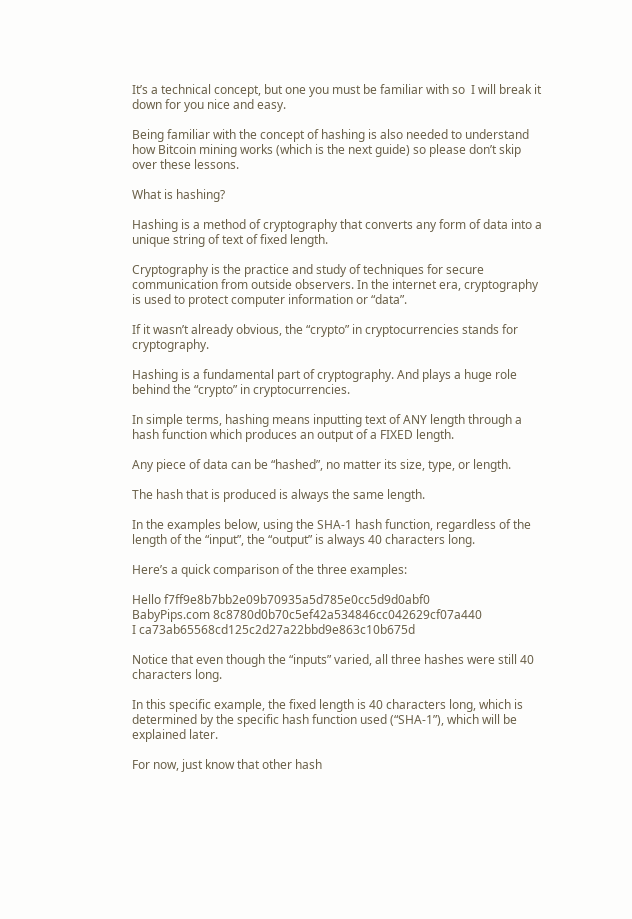It’s a technical concept, but one you must be familiar with so  I will break it down for you nice and easy.

Being familiar with the concept of hashing is also needed to understand how Bitcoin mining works (which is the next guide) so please don’t skip over these lessons.

What is hashing?

Hashing is a method of cryptography that converts any form of data into a unique string of text of fixed length.

Cryptography is the practice and study of techniques for secure communication from outside observers. In the internet era, cryptography is used to protect computer information or “data”.

If it wasn’t already obvious, the “crypto” in cryptocurrencies stands for cryptography.

Hashing is a fundamental part of cryptography. And plays a huge role behind the “crypto” in cryptocurrencies.

In simple terms, hashing means inputting text of ANY length through a hash function which produces an output of a FIXED length.

Any piece of data can be “hashed”, no matter its size, type, or length.

The hash that is produced is always the same length.

In the examples below, using the SHA-1 hash function, regardless of the length of the “input”, the “output” is always 40 characters long.

Here’s a quick comparison of the three examples:

Hello f7ff9e8b7bb2e09b70935a5d785e0cc5d9d0abf0
BabyPips.com 8c8780d0b70c5ef42a534846cc042629cf07a440
I ca73ab65568cd125c2d27a22bbd9e863c10b675d

Notice that even though the “inputs” varied, all three hashes were still 40 characters long.

In this specific example, the fixed length is 40 characters long, which is determined by the specific hash function used (“SHA-1”), which will be explained later.

For now, just know that other hash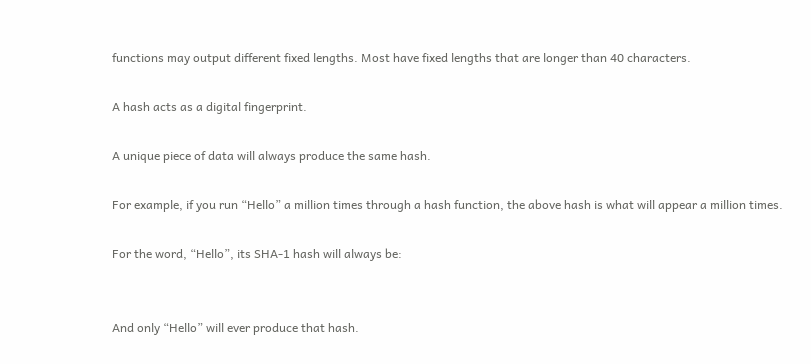functions may output different fixed lengths. Most have fixed lengths that are longer than 40 characters.

A hash acts as a digital fingerprint.

A unique piece of data will always produce the same hash.

For example, if you run “Hello” a million times through a hash function, the above hash is what will appear a million times.

For the word, “Hello”, its SHA-1 hash will always be:


And only “Hello” will ever produce that hash.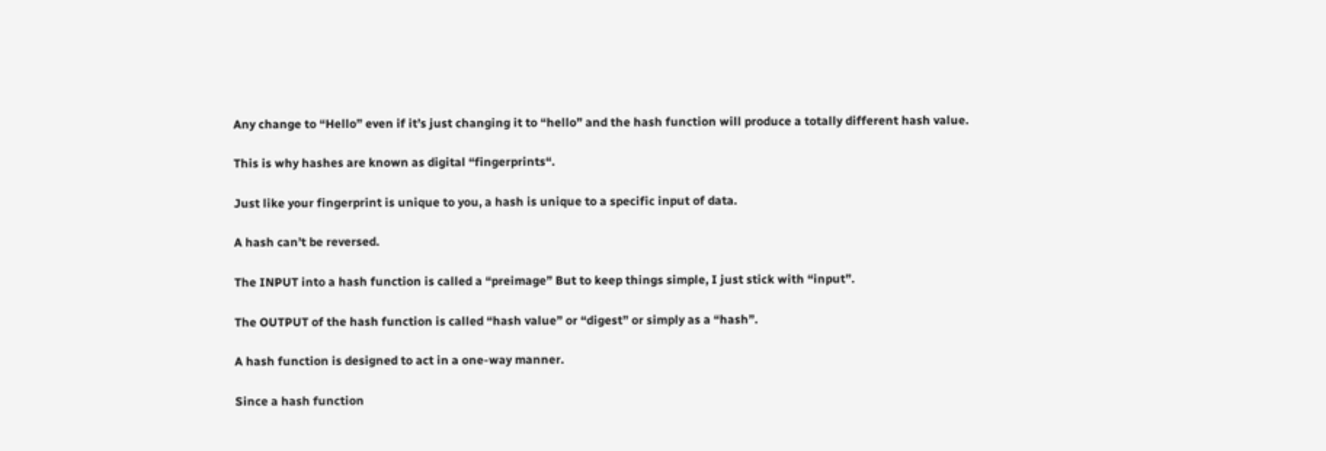Any change to “Hello” even if it’s just changing it to “hello” and the hash function will produce a totally different hash value.

This is why hashes are known as digital “fingerprints“.

Just like your fingerprint is unique to you, a hash is unique to a specific input of data.

A hash can’t be reversed.

The INPUT into a hash function is called a “preimage” But to keep things simple, I just stick with “input”.

The OUTPUT of the hash function is called “hash value” or “digest” or simply as a “hash”.

A hash function is designed to act in a one-way manner.

Since a hash function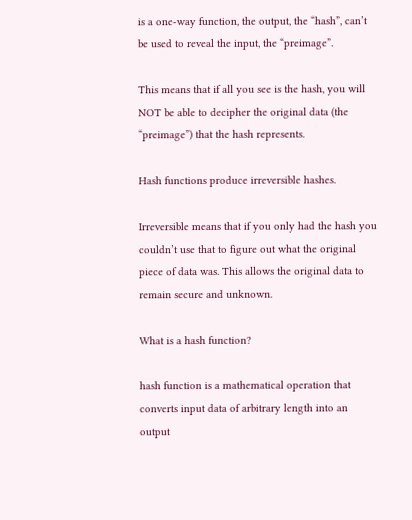is a one-way function, the output, the “hash”, can’t be used to reveal the input, the “preimage”.

This means that if all you see is the hash, you will NOT be able to decipher the original data (the “preimage”) that the hash represents.

Hash functions produce irreversible hashes.

Irreversible means that if you only had the hash you couldn’t use that to figure out what the original piece of data was. This allows the original data to remain secure and unknown.

What is a hash function?

hash function is a mathematical operation that converts input data of arbitrary length into an output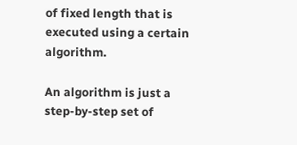of fixed length that is executed using a certain algorithm.

An algorithm is just a step-by-step set of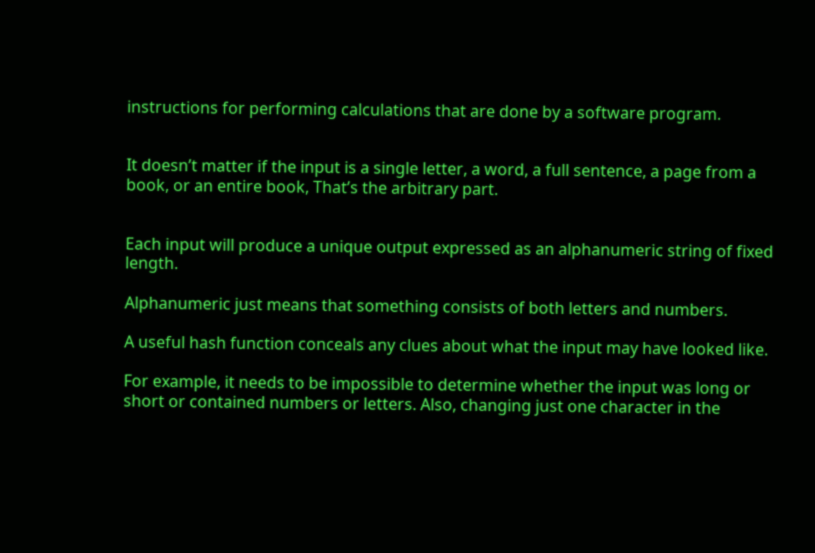instructions for performing calculations that are done by a software program.


It doesn’t matter if the input is a single letter, a word, a full sentence, a page from a book, or an entire book, That’s the arbitrary part.


Each input will produce a unique output expressed as an alphanumeric string of fixed length.

Alphanumeric just means that something consists of both letters and numbers.

A useful hash function conceals any clues about what the input may have looked like.

For example, it needs to be impossible to determine whether the input was long or short or contained numbers or letters. Also, changing just one character in the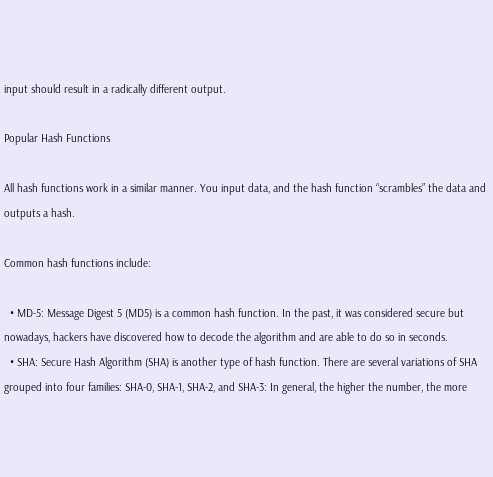input should result in a radically different output.

Popular Hash Functions

All hash functions work in a similar manner. You input data, and the hash function “scrambles” the data and outputs a hash.

Common hash functions include:

  • MD-5: Message Digest 5 (MD5) is a common hash function. In the past, it was considered secure but nowadays, hackers have discovered how to decode the algorithm and are able to do so in seconds.
  • SHA: Secure Hash Algorithm (SHA) is another type of hash function. There are several variations of SHA grouped into four families: SHA-0, SHA-1, SHA-2, and SHA-3: In general, the higher the number, the more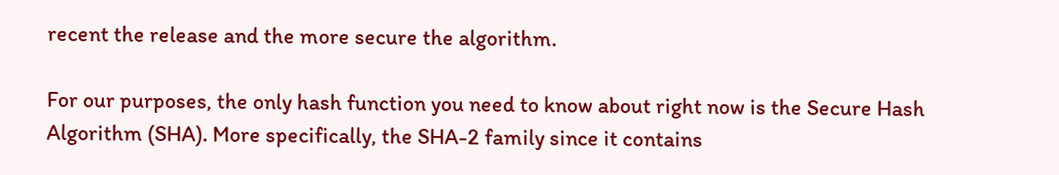recent the release and the more secure the algorithm.

For our purposes, the only hash function you need to know about right now is the Secure Hash Algorithm (SHA). More specifically, the SHA-2 family since it contains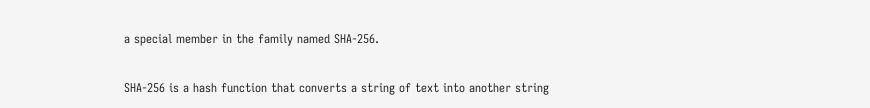a special member in the family named SHA-256.

SHA-256 is a hash function that converts a string of text into another string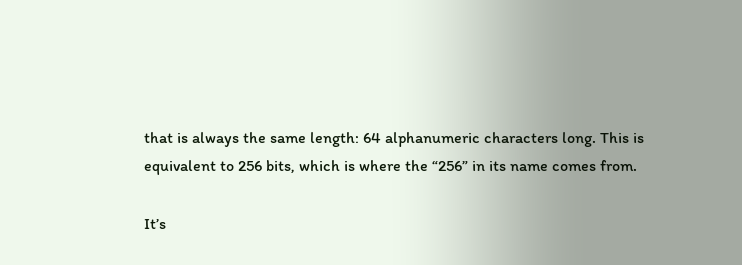that is always the same length: 64 alphanumeric characters long. This is equivalent to 256 bits, which is where the “256” in its name comes from.

It’s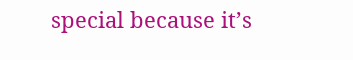special because it’s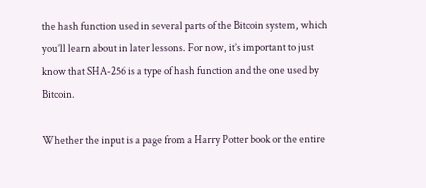the hash function used in several parts of the Bitcoin system, which you’ll learn about in later lessons. For now, it’s important to just know that SHA-256 is a type of hash function and the one used by Bitcoin.

Whether the input is a page from a Harry Potter book or the entire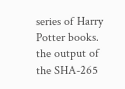series of Harry Potter books. the output of the SHA-265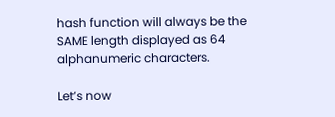hash function will always be the SAME length displayed as 64 alphanumeric characters.

Let’s now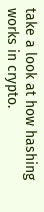take a look at how hashing works in crypto.